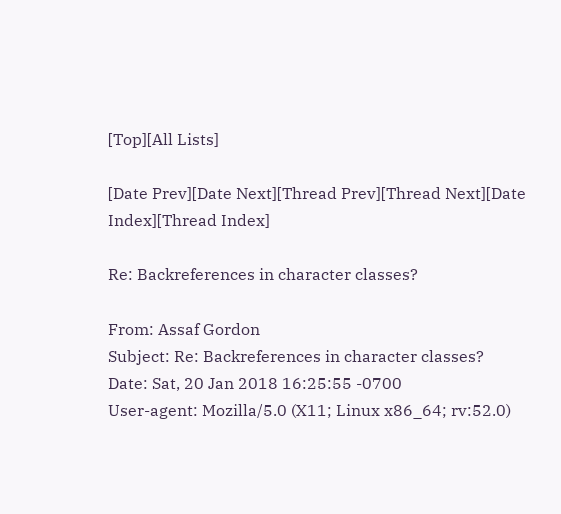[Top][All Lists]

[Date Prev][Date Next][Thread Prev][Thread Next][Date Index][Thread Index]

Re: Backreferences in character classes?

From: Assaf Gordon
Subject: Re: Backreferences in character classes?
Date: Sat, 20 Jan 2018 16:25:55 -0700
User-agent: Mozilla/5.0 (X11; Linux x86_64; rv:52.0)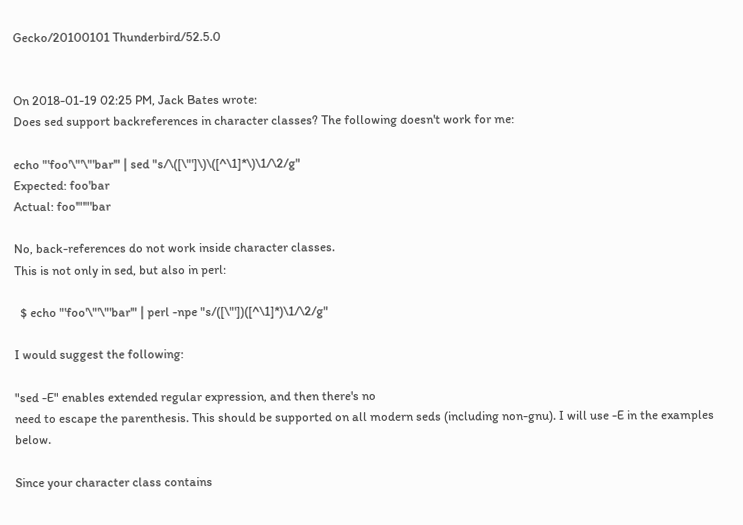Gecko/20100101 Thunderbird/52.5.0


On 2018-01-19 02:25 PM, Jack Bates wrote:
Does sed support backreferences in character classes? The following doesn't work for me:

echo "'foo'\"'\"'bar'" | sed "s/\([\"']\)\([^\1]*\)\1/\2/g"
Expected: foo'bar
Actual: foo'"'"'bar

No, back-references do not work inside character classes.
This is not only in sed, but also in perl:

  $ echo "'foo'\"'\"'bar'" | perl -npe "s/([\"'])([^\1]*)\1/\2/g"

I would suggest the following:

"sed -E" enables extended regular expression, and then there's no
need to escape the parenthesis. This should be supported on all modern seds (including non-gnu). I will use -E in the examples below.

Since your character class contains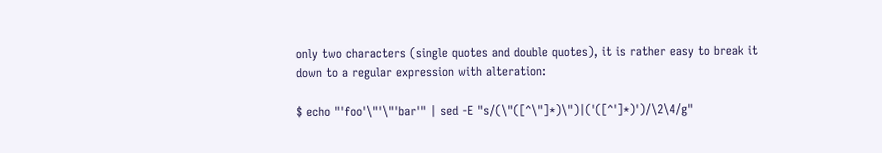only two characters (single quotes and double quotes), it is rather easy to break it down to a regular expression with alteration:

$ echo "'foo'\"'\"'bar'" | sed -E "s/(\"([^\"]*)\")|('([^']*)')/\2\4/g"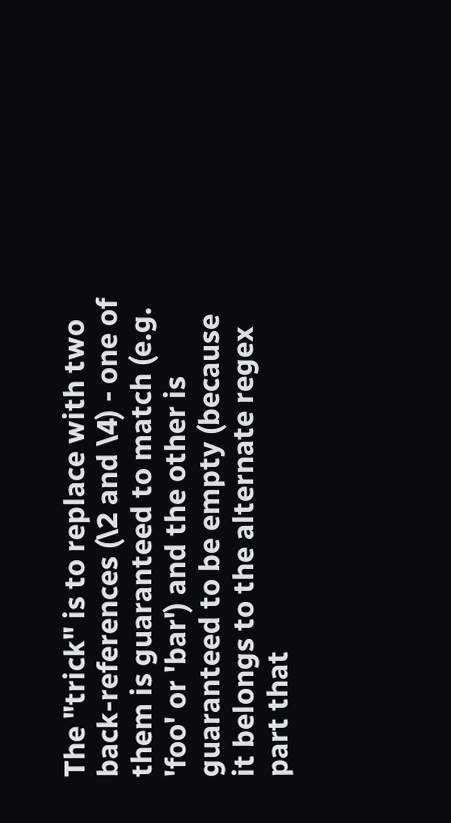The "trick" is to replace with two back-references (\2 and \4) - one of
them is guaranteed to match (e.g. 'foo' or 'bar') and the other is guaranteed to be empty (because it belongs to the alternate regex part that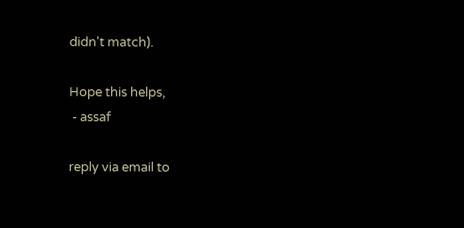didn't match).

Hope this helps,
 - assaf

reply via email to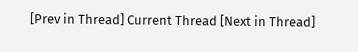[Prev in Thread] Current Thread [Next in Thread]